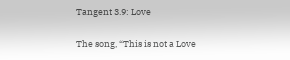Tangent 3.9: Love

The song, “This is not a Love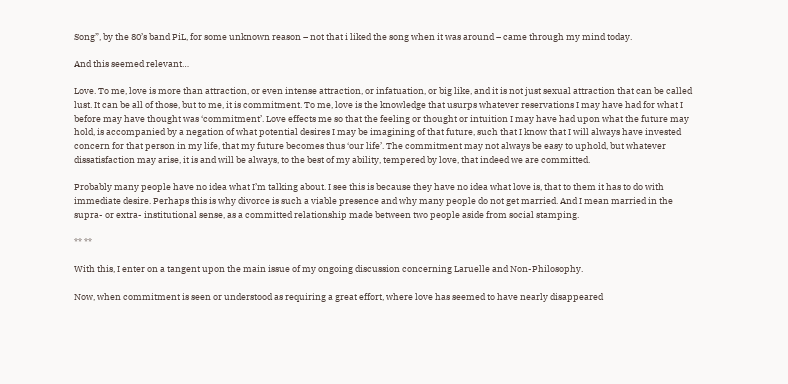Song”, by the 80’s band PiL, for some unknown reason – not that i liked the song when it was around – came through my mind today.

And this seemed relevant…

Love. To me, love is more than attraction, or even intense attraction, or infatuation, or big like, and it is not just sexual attraction that can be called lust. It can be all of those, but to me, it is commitment. To me, love is the knowledge that usurps whatever reservations I may have had for what I before may have thought was ‘commitment’. Love effects me so that the feeling or thought or intuition I may have had upon what the future may hold, is accompanied by a negation of what potential desires I may be imagining of that future, such that I know that I will always have invested concern for that person in my life, that my future becomes thus ‘our life’. The commitment may not always be easy to uphold, but whatever dissatisfaction may arise, it is and will be always, to the best of my ability, tempered by love, that indeed we are committed.

Probably many people have no idea what I’m talking about. I see this is because they have no idea what love is, that to them it has to do with immediate desire. Perhaps this is why divorce is such a viable presence and why many people do not get married. And I mean married in the supra- or extra- institutional sense, as a committed relationship made between two people aside from social stamping.

** **

With this, I enter on a tangent upon the main issue of my ongoing discussion concerning Laruelle and Non-Philosophy.

Now, when commitment is seen or understood as requiring a great effort, where love has seemed to have nearly disappeared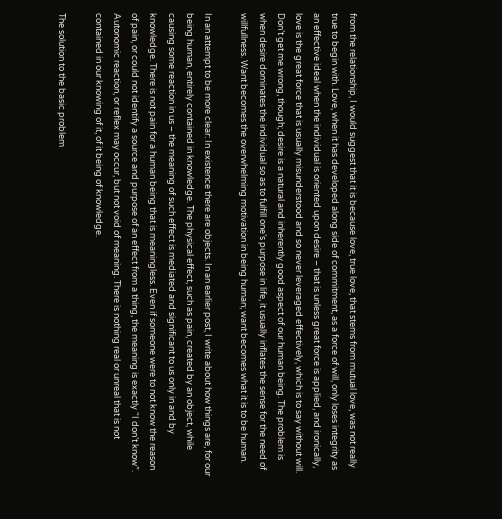from the relationship, I would suggest that it is because love, true love, that stems from mutual love, was not really true to begin with. Love, when it has developed along side of commitment, as a force of will, only loses integrity as an effective ideal when the individual is oriented upon desire – that is unless great force is applied, and ironically, love is the great force that is usually misunderstood and so never leveraged effectively, which is to say without will. Don’t get me wrong, though; desire is a natural and inherently good aspect of our human being. The problem is when desire dominates the individual so as to fulfill one’s purpose in life, it usually inflates the sense for the need of willfullness. Want becomes the overwhelming motivation in being human; want becomes what it is to be human.

In an attempt to be more clear: In existence there are objects. In an earlier post, I write about how things are, for our being human, entirely contained in knowledge. The physical effect, such as pain, created by an object, while causing some reaction in us – the meaning of such effect is mediated and significant to us only in and by knowledge. There is not pain for a human being that is meaningless. Even if someone were to not know the reason of pain, or could not identify a source and purpose of an effect from a thing, the meaning is exactly “I don’t know”. Autonomic reaction, or reflex may occur, but not void of meaning. There is nothing real or unreal that is not contained in our knowing of it, of it being of knowledge.

The solution to the basic problem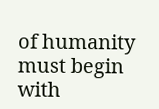of humanity must begin with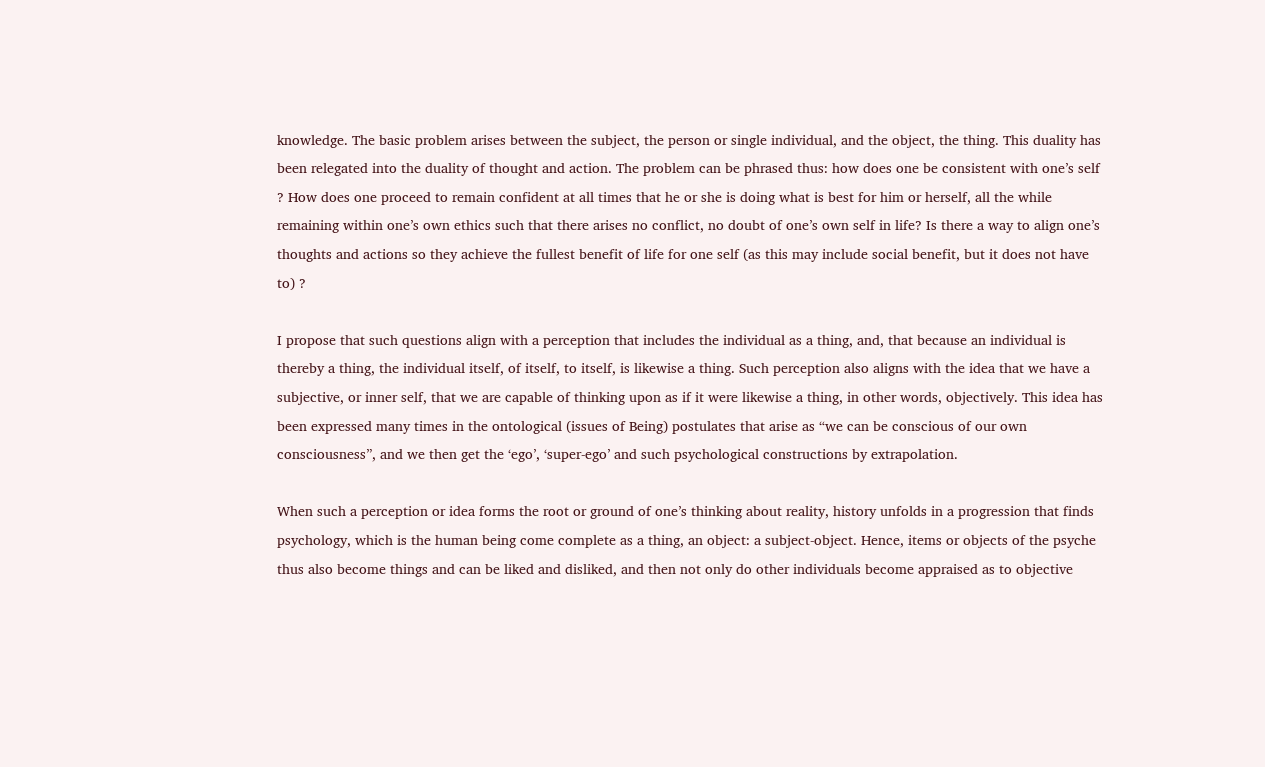knowledge. The basic problem arises between the subject, the person or single individual, and the object, the thing. This duality has been relegated into the duality of thought and action. The problem can be phrased thus: how does one be consistent with one’s self ? How does one proceed to remain confident at all times that he or she is doing what is best for him or herself, all the while remaining within one’s own ethics such that there arises no conflict, no doubt of one’s own self in life? Is there a way to align one’s thoughts and actions so they achieve the fullest benefit of life for one self (as this may include social benefit, but it does not have to) ?

I propose that such questions align with a perception that includes the individual as a thing, and, that because an individual is thereby a thing, the individual itself, of itself, to itself, is likewise a thing. Such perception also aligns with the idea that we have a subjective, or inner self, that we are capable of thinking upon as if it were likewise a thing, in other words, objectively. This idea has been expressed many times in the ontological (issues of Being) postulates that arise as “we can be conscious of our own consciousness”, and we then get the ‘ego’, ‘super-ego’ and such psychological constructions by extrapolation.

When such a perception or idea forms the root or ground of one’s thinking about reality, history unfolds in a progression that finds psychology, which is the human being come complete as a thing, an object: a subject-object. Hence, items or objects of the psyche thus also become things and can be liked and disliked, and then not only do other individuals become appraised as to objective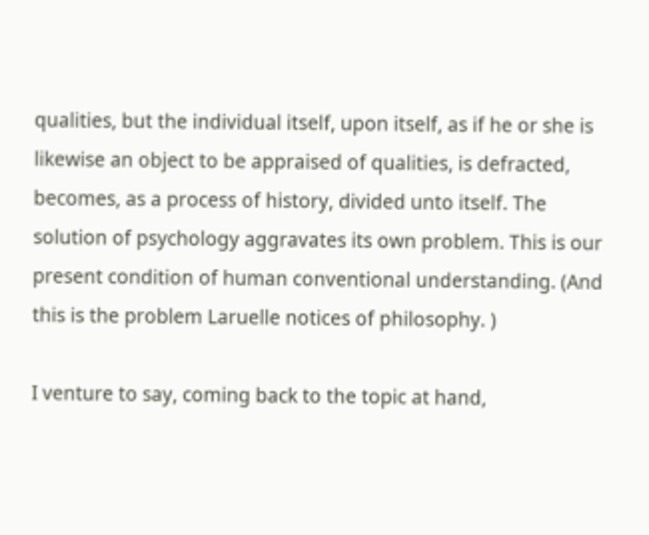qualities, but the individual itself, upon itself, as if he or she is likewise an object to be appraised of qualities, is defracted, becomes, as a process of history, divided unto itself. The solution of psychology aggravates its own problem. This is our present condition of human conventional understanding. (And this is the problem Laruelle notices of philosophy. )

I venture to say, coming back to the topic at hand,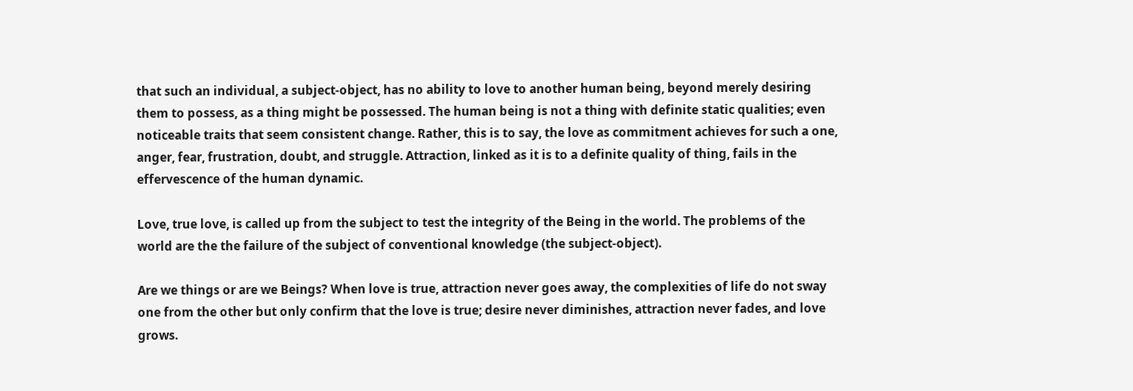that such an individual, a subject-object, has no ability to love to another human being, beyond merely desiring them to possess, as a thing might be possessed. The human being is not a thing with definite static qualities; even noticeable traits that seem consistent change. Rather, this is to say, the love as commitment achieves for such a one, anger, fear, frustration, doubt, and struggle. Attraction, linked as it is to a definite quality of thing, fails in the effervescence of the human dynamic.

Love, true love, is called up from the subject to test the integrity of the Being in the world. The problems of the world are the the failure of the subject of conventional knowledge (the subject-object).

Are we things or are we Beings? When love is true, attraction never goes away, the complexities of life do not sway one from the other but only confirm that the love is true; desire never diminishes, attraction never fades, and love grows.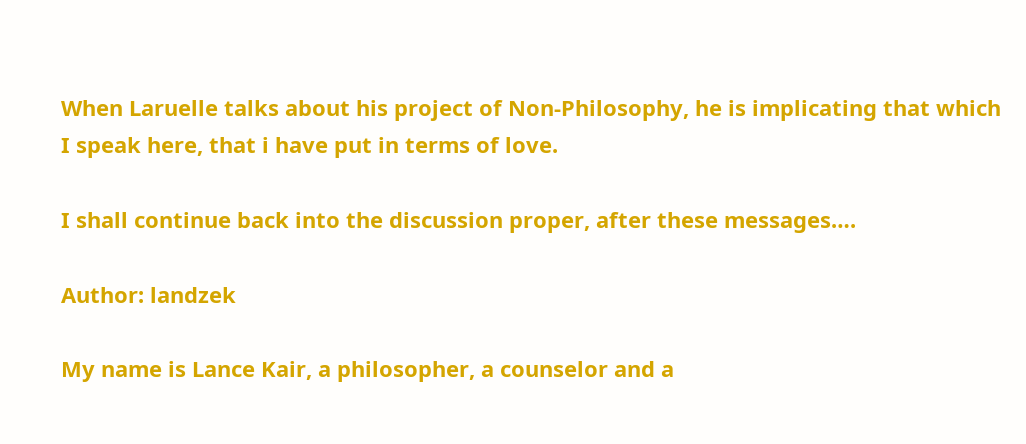When Laruelle talks about his project of Non-Philosophy, he is implicating that which I speak here, that i have put in terms of love.

I shall continue back into the discussion proper, after these messages….

Author: landzek

My name is Lance Kair, a philosopher, a counselor and a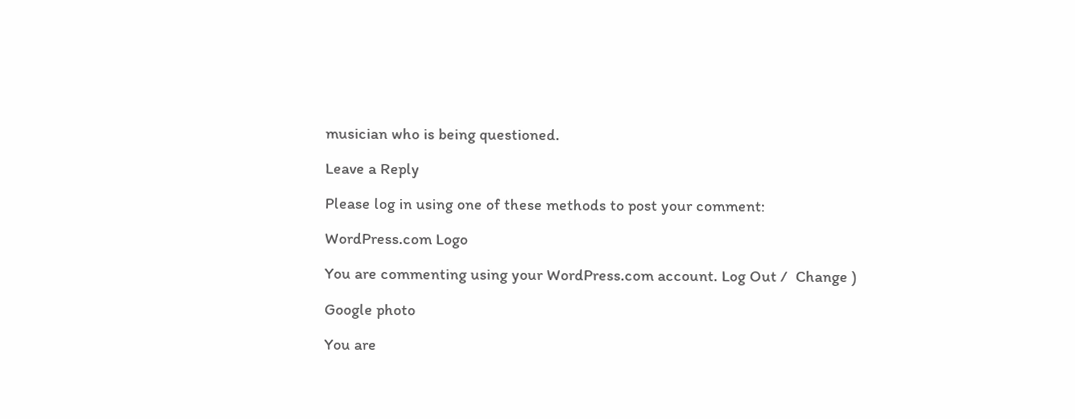musician who is being questioned.

Leave a Reply

Please log in using one of these methods to post your comment:

WordPress.com Logo

You are commenting using your WordPress.com account. Log Out /  Change )

Google photo

You are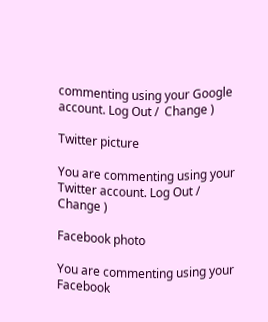commenting using your Google account. Log Out /  Change )

Twitter picture

You are commenting using your Twitter account. Log Out /  Change )

Facebook photo

You are commenting using your Facebook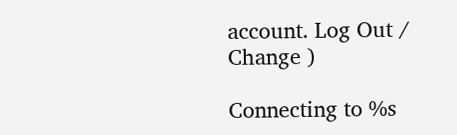account. Log Out /  Change )

Connecting to %s